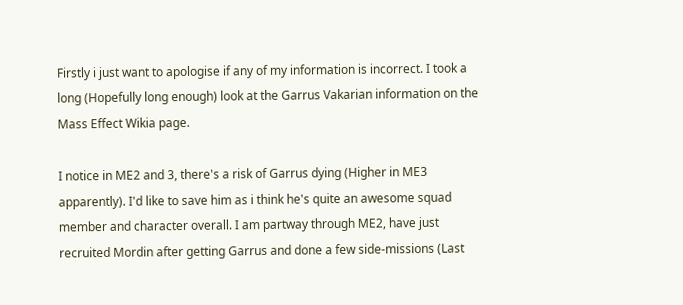Firstly i just want to apologise if any of my information is incorrect. I took a long (Hopefully long enough) look at the Garrus Vakarian information on the Mass Effect Wikia page.

I notice in ME2 and 3, there's a risk of Garrus dying (Higher in ME3 apparently). I'd like to save him as i think he's quite an awesome squad member and character overall. I am partway through ME2, have just recruited Mordin after getting Garrus and done a few side-missions (Last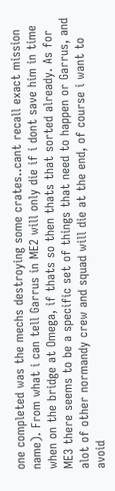one completed was the mechs destroying some crates..cant recall exact mission name). From what i can tell Garrus in ME2 will only die if i dont save him in time when on the bridge at Omega, if thats so then thats that sorted already. As for ME3 there seems to be a specific set of things that need to happen or Garrus, and alot of other normandy crew and squad will die at the end, of course i want to avoid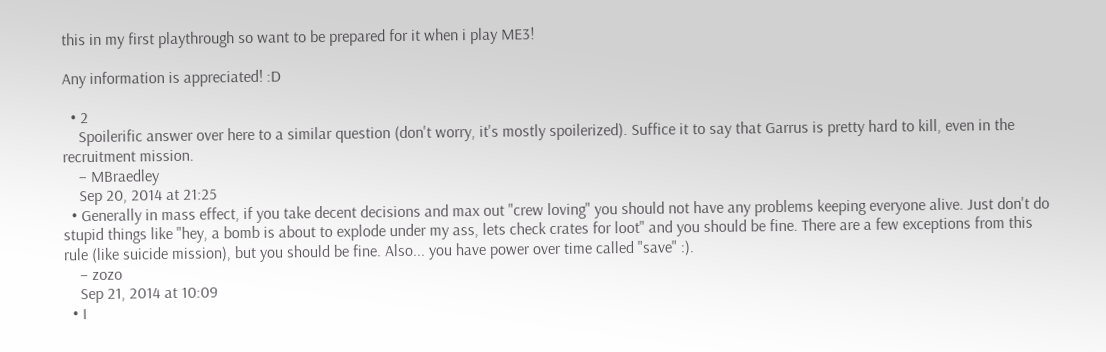this in my first playthrough so want to be prepared for it when i play ME3!

Any information is appreciated! :D

  • 2
    Spoilerific answer over here to a similar question (don't worry, it's mostly spoilerized). Suffice it to say that Garrus is pretty hard to kill, even in the recruitment mission.
    – MBraedley
    Sep 20, 2014 at 21:25
  • Generally in mass effect, if you take decent decisions and max out "crew loving" you should not have any problems keeping everyone alive. Just don't do stupid things like "hey, a bomb is about to explode under my ass, lets check crates for loot" and you should be fine. There are a few exceptions from this rule (like suicide mission), but you should be fine. Also... you have power over time called "save" :).
    – zozo
    Sep 21, 2014 at 10:09
  • I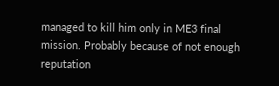managed to kill him only in ME3 final mission. Probably because of not enough reputation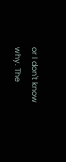or I don't know why. The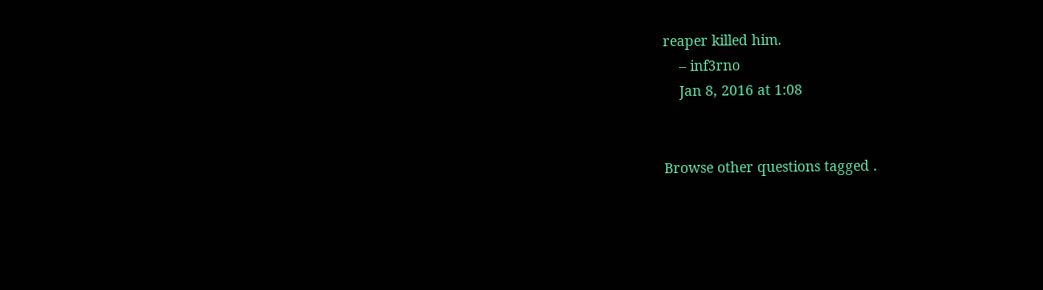reaper killed him.
    – inf3rno
    Jan 8, 2016 at 1:08


Browse other questions tagged .